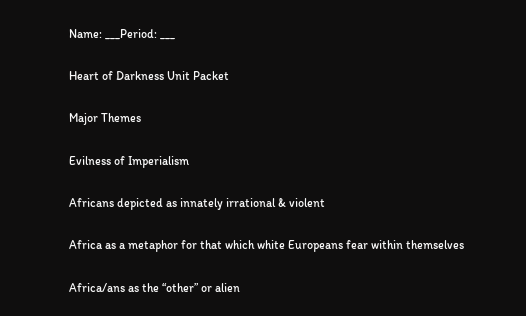Name: ___Period: ___

Heart of Darkness Unit Packet

Major Themes

Evilness of Imperialism

Africans depicted as innately irrational & violent

Africa as a metaphor for that which white Europeans fear within themselves

Africa/ans as the “other” or alien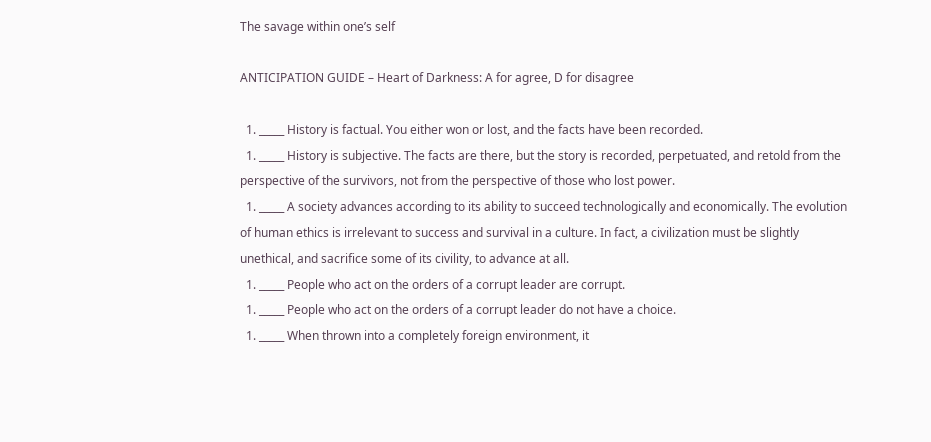The savage within one’s self

ANTICIPATION GUIDE – Heart of Darkness: A for agree, D for disagree

  1. _____ History is factual. You either won or lost, and the facts have been recorded.
  1. _____ History is subjective. The facts are there, but the story is recorded, perpetuated, and retold from the perspective of the survivors, not from the perspective of those who lost power.
  1. _____ A society advances according to its ability to succeed technologically and economically. The evolution of human ethics is irrelevant to success and survival in a culture. In fact, a civilization must be slightly unethical, and sacrifice some of its civility, to advance at all.
  1. _____ People who act on the orders of a corrupt leader are corrupt.
  1. _____ People who act on the orders of a corrupt leader do not have a choice.
  1. _____ When thrown into a completely foreign environment, it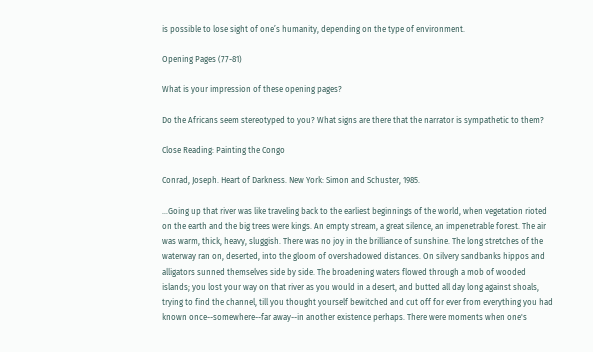is possible to lose sight of one’s humanity, depending on the type of environment.

Opening Pages (77-81)

What is your impression of these opening pages?

Do the Africans seem stereotyped to you? What signs are there that the narrator is sympathetic to them?

Close Reading: Painting the Congo

Conrad, Joseph. Heart of Darkness. New York: Simon and Schuster, 1985.

…Going up that river was like traveling back to the earliest beginnings of the world, when vegetation rioted on the earth and the big trees were kings. An empty stream, a great silence, an impenetrable forest. The air was warm, thick, heavy, sluggish. There was no joy in the brilliance of sunshine. The long stretches of the waterway ran on, deserted, into the gloom of overshadowed distances. On silvery sandbanks hippos and alligators sunned themselves side by side. The broadening waters flowed through a mob of wooded islands; you lost your way on that river as you would in a desert, and butted all day long against shoals, trying to find the channel, till you thought yourself bewitched and cut off for ever from everything you had known once--somewhere--far away--in another existence perhaps. There were moments when one's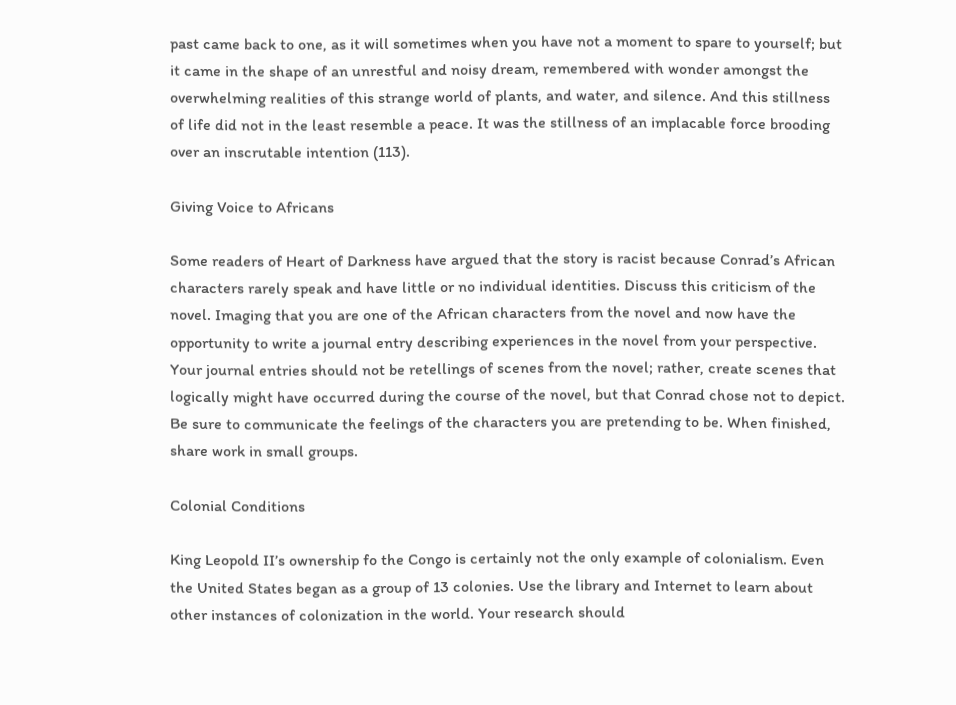past came back to one, as it will sometimes when you have not a moment to spare to yourself; but it came in the shape of an unrestful and noisy dream, remembered with wonder amongst the overwhelming realities of this strange world of plants, and water, and silence. And this stillness of life did not in the least resemble a peace. It was the stillness of an implacable force brooding over an inscrutable intention (113).

Giving Voice to Africans

Some readers of Heart of Darkness have argued that the story is racist because Conrad’s African characters rarely speak and have little or no individual identities. Discuss this criticism of the novel. Imaging that you are one of the African characters from the novel and now have the opportunity to write a journal entry describing experiences in the novel from your perspective. Your journal entries should not be retellings of scenes from the novel; rather, create scenes that logically might have occurred during the course of the novel, but that Conrad chose not to depict. Be sure to communicate the feelings of the characters you are pretending to be. When finished, share work in small groups.

Colonial Conditions

King Leopold II’s ownership fo the Congo is certainly not the only example of colonialism. Even the United States began as a group of 13 colonies. Use the library and Internet to learn about other instances of colonization in the world. Your research should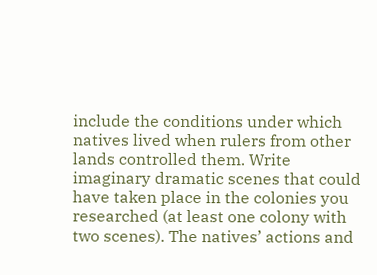include the conditions under which natives lived when rulers from other lands controlled them. Write imaginary dramatic scenes that could have taken place in the colonies you researched (at least one colony with two scenes). The natives’ actions and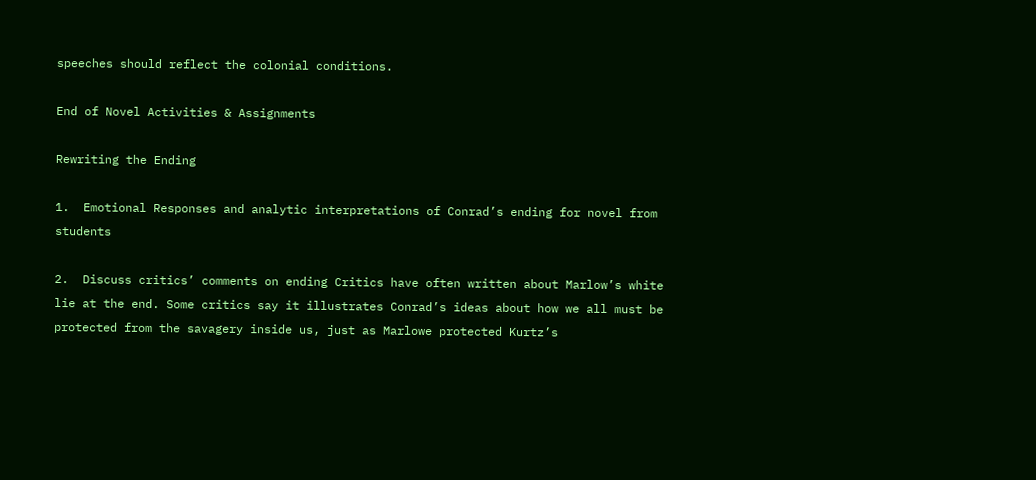speeches should reflect the colonial conditions.

End of Novel Activities & Assignments

Rewriting the Ending

1.  Emotional Responses and analytic interpretations of Conrad’s ending for novel from students

2.  Discuss critics’ comments on ending Critics have often written about Marlow’s white lie at the end. Some critics say it illustrates Conrad’s ideas about how we all must be protected from the savagery inside us, just as Marlowe protected Kurtz’s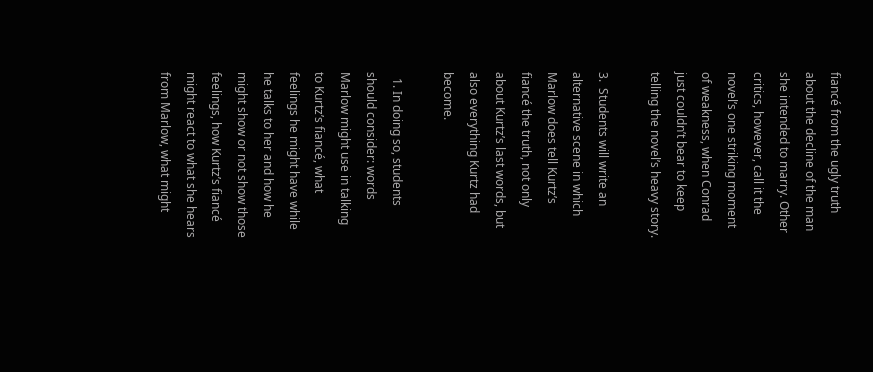fiancé from the ugly truth about the decline of the man she intended to marry. Other critics, however, call it the novel’s one striking moment of weakness, when Conrad just couldn’t bear to keep telling the novel’s heavy story.

3.  Students will write an alternative scene in which Marlow does tell Kurtz’s fiancé the truth, not only about Kurtz’s last words, but also everything Kurtz had become.

  1. In doing so, students should consider: words Marlow might use in talking to Kurtz’s fiancé, what feelings he might have while he talks to her and how he might show or not show those feelings, how Kurtz’s fiancé might react to what she hears from Marlow, what might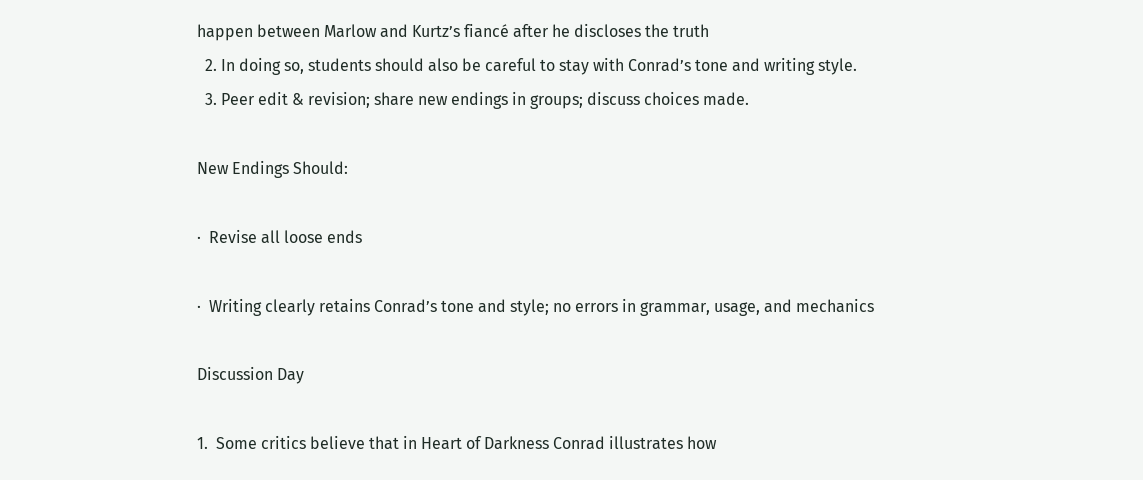happen between Marlow and Kurtz’s fiancé after he discloses the truth
  2. In doing so, students should also be careful to stay with Conrad’s tone and writing style.
  3. Peer edit & revision; share new endings in groups; discuss choices made.

New Endings Should:

·  Revise all loose ends

·  Writing clearly retains Conrad’s tone and style; no errors in grammar, usage, and mechanics

Discussion Day

1.  Some critics believe that in Heart of Darkness Conrad illustrates how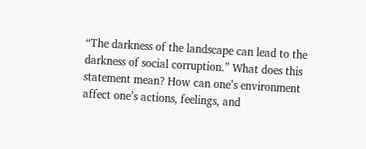“The darkness of the landscape can lead to the darkness of social corruption.” What does this statement mean? How can one’s environment affect one’s actions, feelings, and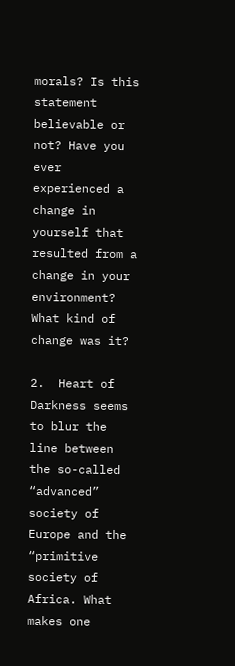morals? Is this statement believable or not? Have you ever experienced a change in yourself that resulted from a change in your environment? What kind of change was it?

2.  Heart of Darkness seems to blur the line between the so-called “advanced” society of Europe and the “primitive society of Africa. What makes one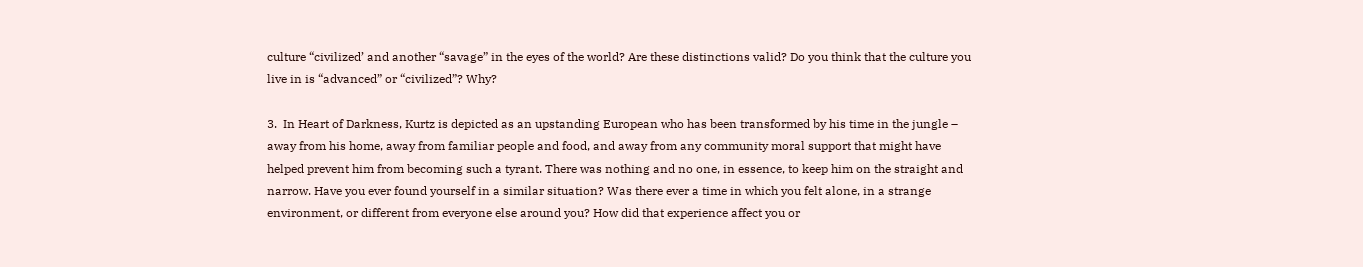culture “civilized’ and another “savage” in the eyes of the world? Are these distinctions valid? Do you think that the culture you live in is “advanced” or “civilized”? Why?

3.  In Heart of Darkness, Kurtz is depicted as an upstanding European who has been transformed by his time in the jungle – away from his home, away from familiar people and food, and away from any community moral support that might have helped prevent him from becoming such a tyrant. There was nothing and no one, in essence, to keep him on the straight and narrow. Have you ever found yourself in a similar situation? Was there ever a time in which you felt alone, in a strange environment, or different from everyone else around you? How did that experience affect you or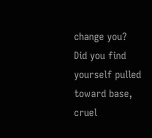change you? Did you find yourself pulled toward base, cruel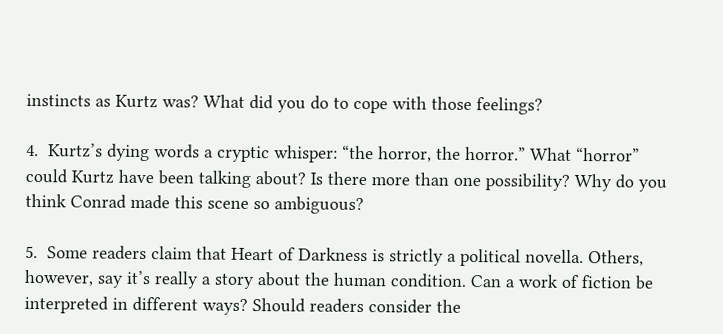instincts as Kurtz was? What did you do to cope with those feelings?

4.  Kurtz’s dying words a cryptic whisper: “the horror, the horror.” What “horror” could Kurtz have been talking about? Is there more than one possibility? Why do you think Conrad made this scene so ambiguous?

5.  Some readers claim that Heart of Darkness is strictly a political novella. Others, however, say it’s really a story about the human condition. Can a work of fiction be interpreted in different ways? Should readers consider the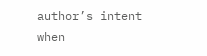author’s intent when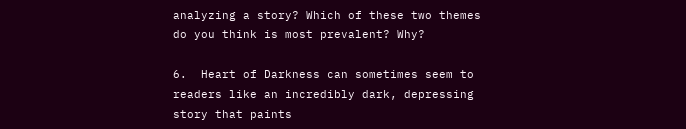analyzing a story? Which of these two themes do you think is most prevalent? Why?

6.  Heart of Darkness can sometimes seem to readers like an incredibly dark, depressing story that paints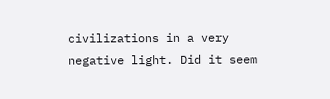civilizations in a very negative light. Did it seem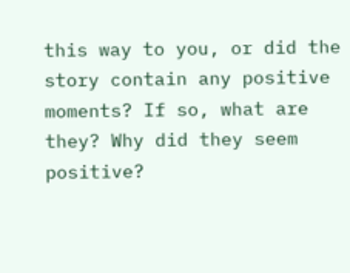this way to you, or did the story contain any positive moments? If so, what are they? Why did they seem positive?